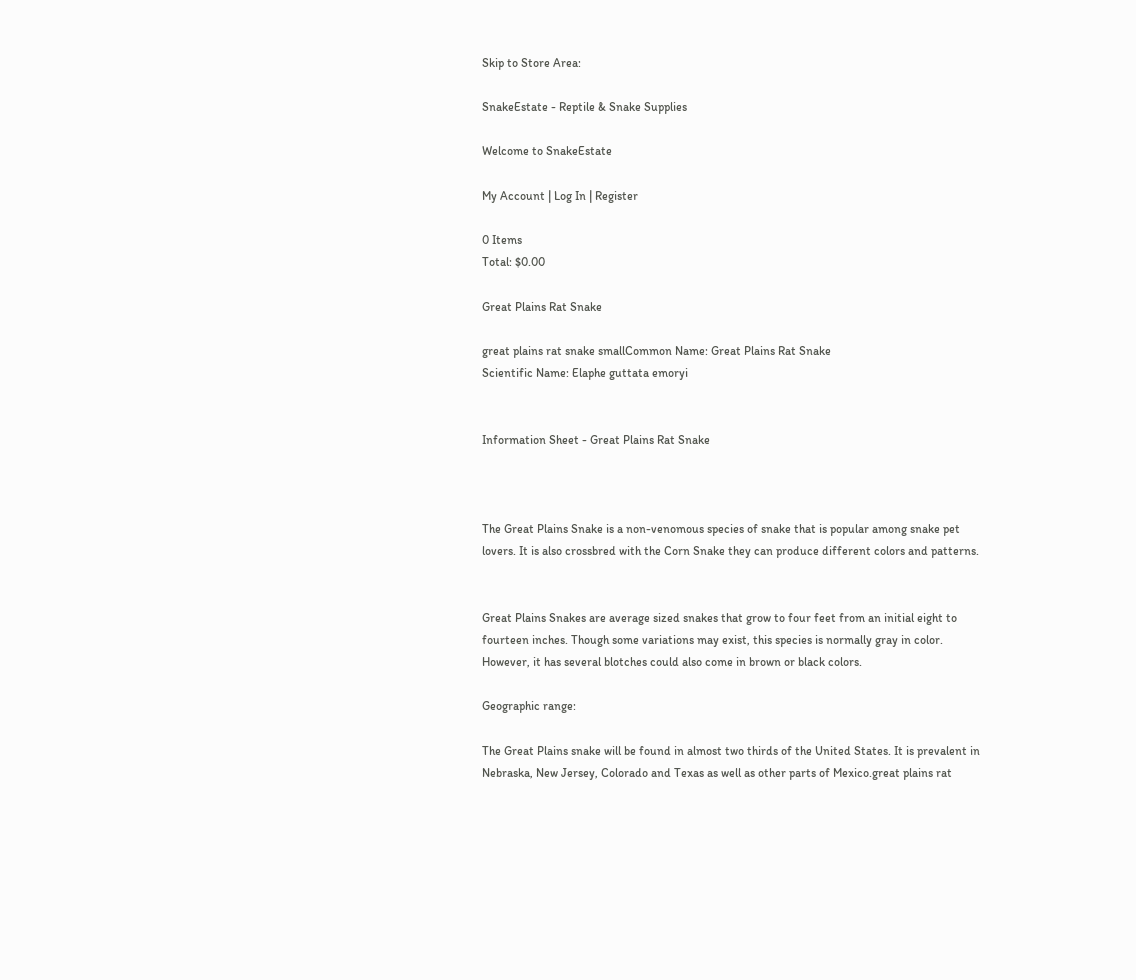Skip to Store Area:

SnakeEstate - Reptile & Snake Supplies

Welcome to SnakeEstate

My Account | Log In | Register

0 Items
Total: $0.00

Great Plains Rat Snake

great plains rat snake smallCommon Name: Great Plains Rat Snake
Scientific Name: Elaphe guttata emoryi


Information Sheet - Great Plains Rat Snake



The Great Plains Snake is a non-venomous species of snake that is popular among snake pet lovers. It is also crossbred with the Corn Snake they can produce different colors and patterns.


Great Plains Snakes are average sized snakes that grow to four feet from an initial eight to fourteen inches. Though some variations may exist, this species is normally gray in color. However, it has several blotches could also come in brown or black colors.

Geographic range:

The Great Plains snake will be found in almost two thirds of the United States. It is prevalent in Nebraska, New Jersey, Colorado and Texas as well as other parts of Mexico.great plains rat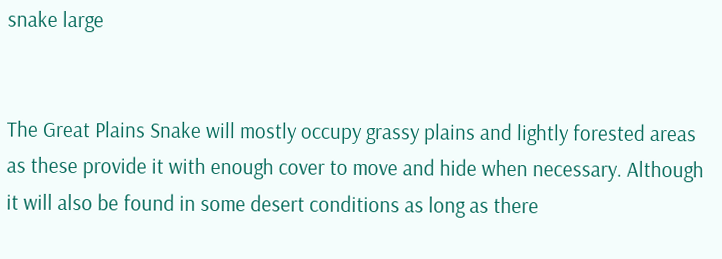snake large


The Great Plains Snake will mostly occupy grassy plains and lightly forested areas as these provide it with enough cover to move and hide when necessary. Although it will also be found in some desert conditions as long as there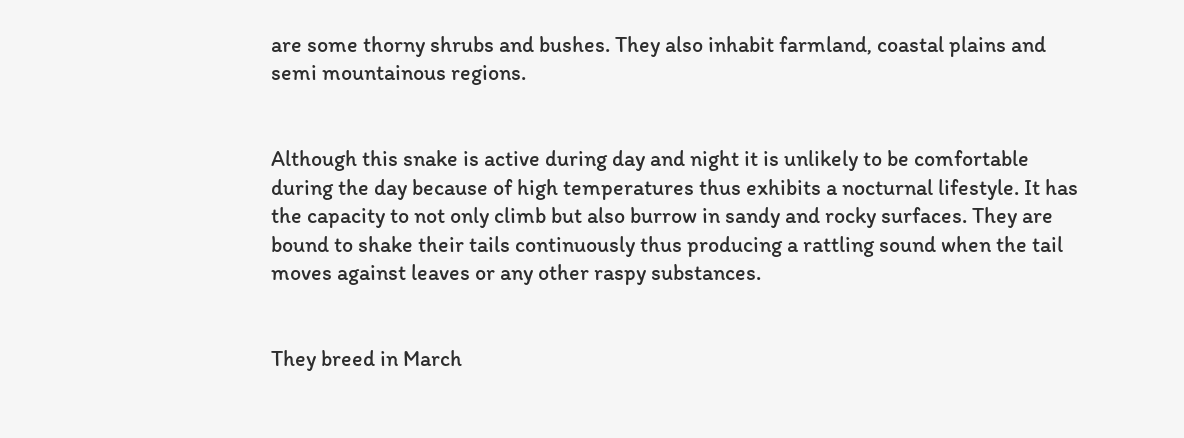are some thorny shrubs and bushes. They also inhabit farmland, coastal plains and semi mountainous regions.


Although this snake is active during day and night it is unlikely to be comfortable during the day because of high temperatures thus exhibits a nocturnal lifestyle. It has the capacity to not only climb but also burrow in sandy and rocky surfaces. They are bound to shake their tails continuously thus producing a rattling sound when the tail moves against leaves or any other raspy substances.


They breed in March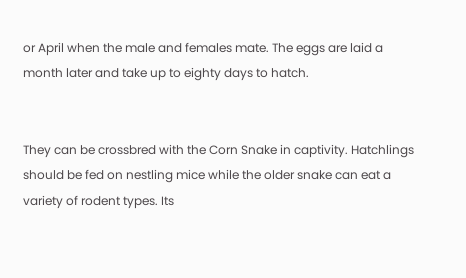or April when the male and females mate. The eggs are laid a month later and take up to eighty days to hatch.


They can be crossbred with the Corn Snake in captivity. Hatchlings should be fed on nestling mice while the older snake can eat a variety of rodent types. Its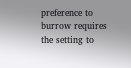preference to burrow requires the setting to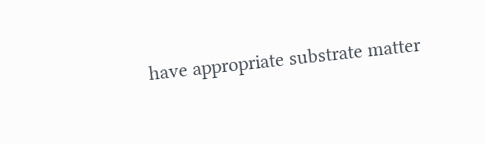have appropriate substrate matter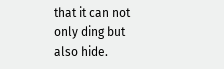that it can not only ding but also hide.